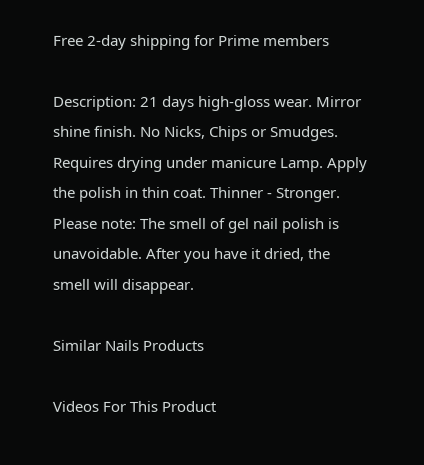Free 2-day shipping for Prime members

Description: 21 days high-gloss wear. Mirror shine finish. No Nicks, Chips or Smudges. Requires drying under manicure Lamp. Apply the polish in thin coat. Thinner - Stronger. Please note: The smell of gel nail polish is unavoidable. After you have it dried, the smell will disappear.

Similar Nails Products

Videos For This Product